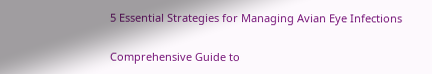5 Essential Strategies for Managing Avian Eye Infections

Comprehensive Guide to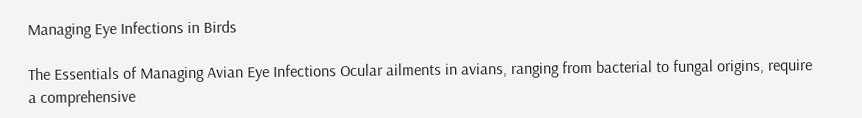Managing Eye Infections in Birds

The Essentials of Managing Avian Eye Infections Ocular ailments in avians, ranging from bacterial to fungal origins, require a comprehensive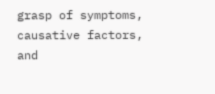grasp of symptoms, causative factors, and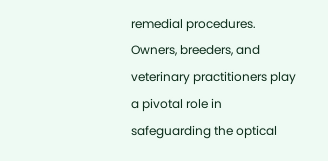remedial procedures. Owners, breeders, and veterinary practitioners play a pivotal role in safeguarding the optical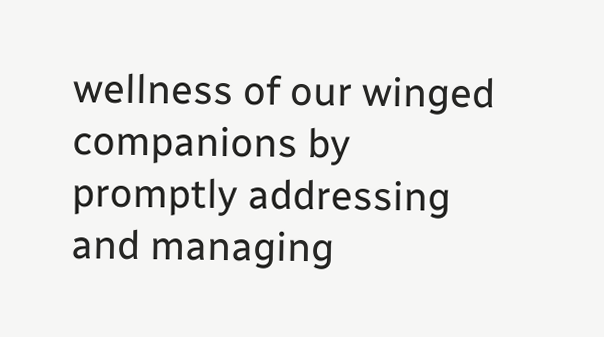wellness of our winged companions by promptly addressing and managing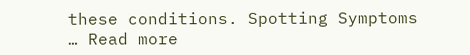these conditions. Spotting Symptoms … Read more